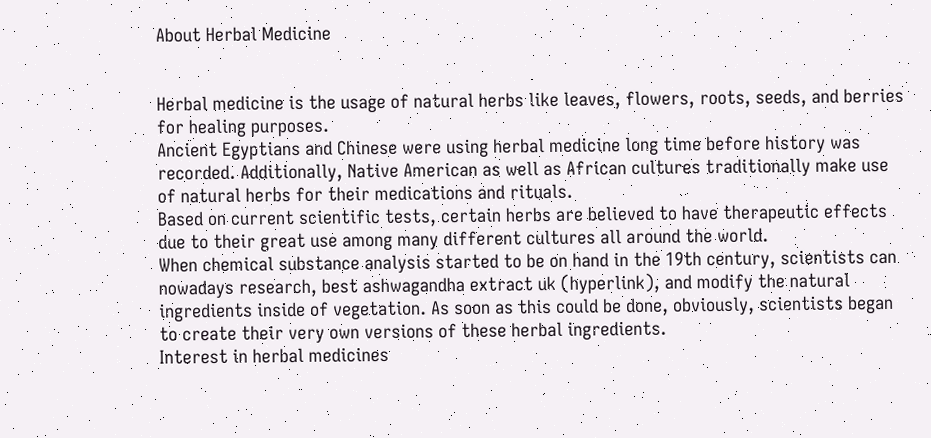About Herbal Medicine


Herbal medicine is the usage of natural herbs like leaves, flowers, roots, seeds, and berries for healing purposes.
Ancient Egyptians and Chinese were using herbal medicine long time before history was recorded. Additionally, Native American as well as African cultures traditionally make use of natural herbs for their medications and rituals.
Based on current scientific tests, certain herbs are believed to have therapeutic effects due to their great use among many different cultures all around the world.
When chemical substance analysis started to be on hand in the 19th century, scientists can nowadays research, best ashwagandha extract uk (hyperlink), and modify the natural ingredients inside of vegetation. As soon as this could be done, obviously, scientists began to create their very own versions of these herbal ingredients.
Interest in herbal medicines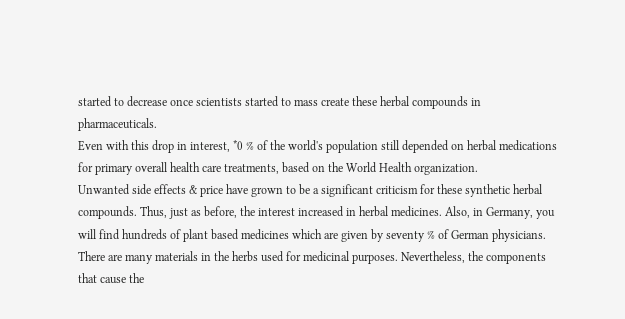started to decrease once scientists started to mass create these herbal compounds in pharmaceuticals.
Even with this drop in interest, *0 % of the world's population still depended on herbal medications for primary overall health care treatments, based on the World Health organization.
Unwanted side effects & price have grown to be a significant criticism for these synthetic herbal compounds. Thus, just as before, the interest increased in herbal medicines. Also, in Germany, you will find hundreds of plant based medicines which are given by seventy % of German physicians.
There are many materials in the herbs used for medicinal purposes. Nevertheless, the components that cause the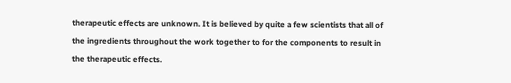therapeutic effects are unknown. It is believed by quite a few scientists that all of the ingredients throughout the work together to for the components to result in the therapeutic effects.